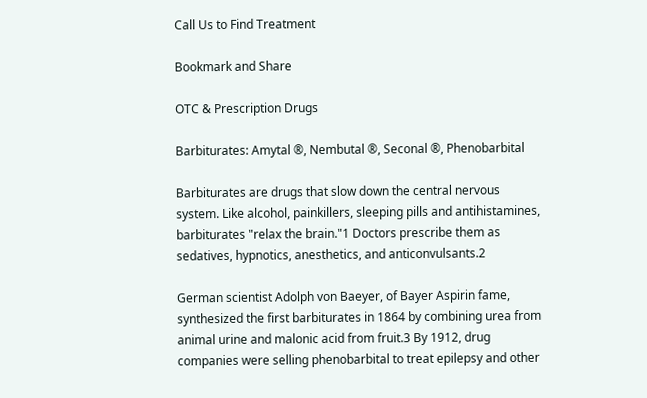Call Us to Find Treatment

Bookmark and Share

OTC & Prescription Drugs

Barbiturates: Amytal ®, Nembutal ®, Seconal ®, Phenobarbital

Barbiturates are drugs that slow down the central nervous system. Like alcohol, painkillers, sleeping pills and antihistamines, barbiturates "relax the brain."1 Doctors prescribe them as sedatives, hypnotics, anesthetics, and anticonvulsants.2

German scientist Adolph von Baeyer, of Bayer Aspirin fame, synthesized the first barbiturates in 1864 by combining urea from animal urine and malonic acid from fruit.3 By 1912, drug companies were selling phenobarbital to treat epilepsy and other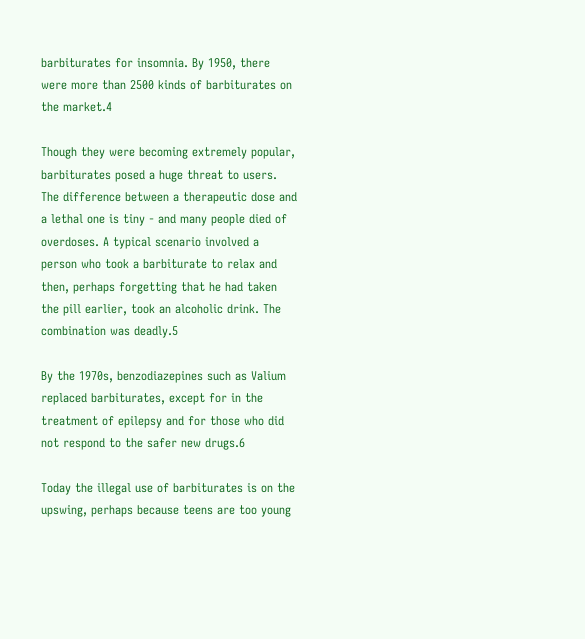barbiturates for insomnia. By 1950, there were more than 2500 kinds of barbiturates on the market.4

Though they were becoming extremely popular, barbiturates posed a huge threat to users. The difference between a therapeutic dose and a lethal one is tiny - and many people died of overdoses. A typical scenario involved a person who took a barbiturate to relax and then, perhaps forgetting that he had taken the pill earlier, took an alcoholic drink. The combination was deadly.5

By the 1970s, benzodiazepines such as Valium replaced barbiturates, except for in the treatment of epilepsy and for those who did not respond to the safer new drugs.6

Today the illegal use of barbiturates is on the upswing, perhaps because teens are too young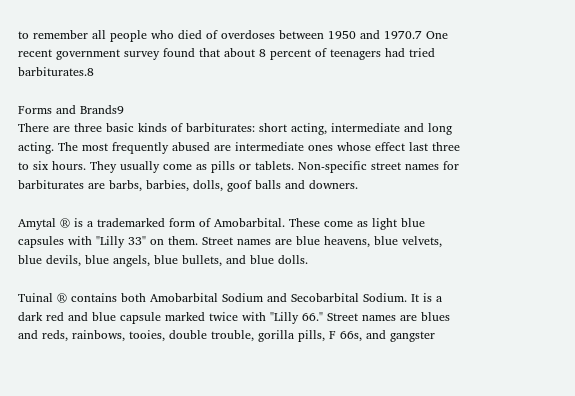to remember all people who died of overdoses between 1950 and 1970.7 One recent government survey found that about 8 percent of teenagers had tried barbiturates.8

Forms and Brands9
There are three basic kinds of barbiturates: short acting, intermediate and long acting. The most frequently abused are intermediate ones whose effect last three to six hours. They usually come as pills or tablets. Non-specific street names for barbiturates are barbs, barbies, dolls, goof balls and downers.

Amytal ® is a trademarked form of Amobarbital. These come as light blue capsules with "Lilly 33" on them. Street names are blue heavens, blue velvets, blue devils, blue angels, blue bullets, and blue dolls.

Tuinal ® contains both Amobarbital Sodium and Secobarbital Sodium. It is a dark red and blue capsule marked twice with "Lilly 66." Street names are blues and reds, rainbows, tooies, double trouble, gorilla pills, F 66s, and gangster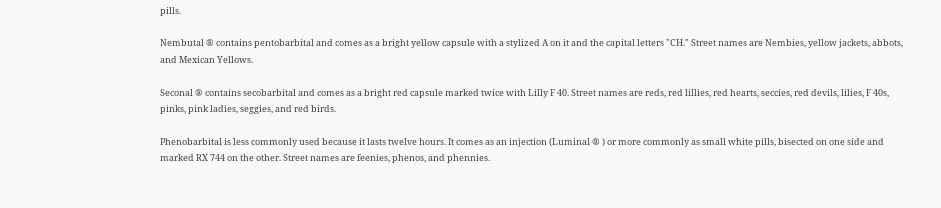pills.

Nembutal ® contains pentobarbital and comes as a bright yellow capsule with a stylized A on it and the capital letters "CH." Street names are Nembies, yellow jackets, abbots, and Mexican Yellows.

Seconal ® contains secobarbital and comes as a bright red capsule marked twice with Lilly F 40. Street names are reds, red lillies, red hearts, seccies, red devils, lilies, F 40s, pinks, pink ladies, seggies, and red birds.

Phenobarbital is less commonly used because it lasts twelve hours. It comes as an injection (Luminal ® ) or more commonly as small white pills, bisected on one side and marked RX 744 on the other. Street names are feenies, phenos, and phennies.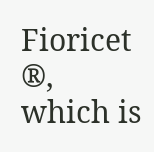Fioricet ®, which is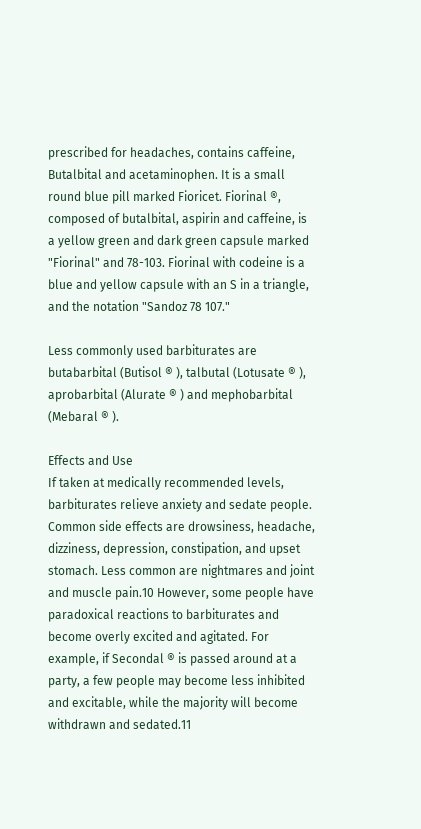prescribed for headaches, contains caffeine, Butalbital and acetaminophen. It is a small round blue pill marked Fioricet. Fiorinal ®, composed of butalbital, aspirin and caffeine, is a yellow green and dark green capsule marked "Fiorinal" and 78-103. Fiorinal with codeine is a blue and yellow capsule with an S in a triangle, and the notation "Sandoz 78 107."

Less commonly used barbiturates are butabarbital (Butisol ® ), talbutal (Lotusate ® ), aprobarbital (Alurate ® ) and mephobarbital (Mebaral ® ).

Effects and Use
If taken at medically recommended levels, barbiturates relieve anxiety and sedate people. Common side effects are drowsiness, headache, dizziness, depression, constipation, and upset stomach. Less common are nightmares and joint and muscle pain.10 However, some people have paradoxical reactions to barbiturates and become overly excited and agitated. For example, if Secondal ® is passed around at a party, a few people may become less inhibited and excitable, while the majority will become withdrawn and sedated.11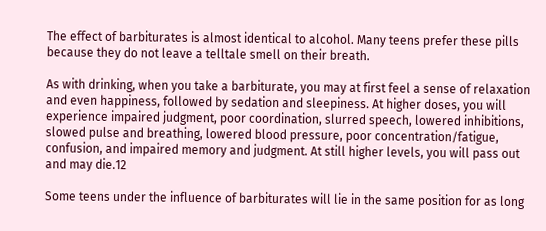The effect of barbiturates is almost identical to alcohol. Many teens prefer these pills because they do not leave a telltale smell on their breath.

As with drinking, when you take a barbiturate, you may at first feel a sense of relaxation and even happiness, followed by sedation and sleepiness. At higher doses, you will experience impaired judgment, poor coordination, slurred speech, lowered inhibitions, slowed pulse and breathing, lowered blood pressure, poor concentration/fatigue, confusion, and impaired memory and judgment. At still higher levels, you will pass out and may die.12

Some teens under the influence of barbiturates will lie in the same position for as long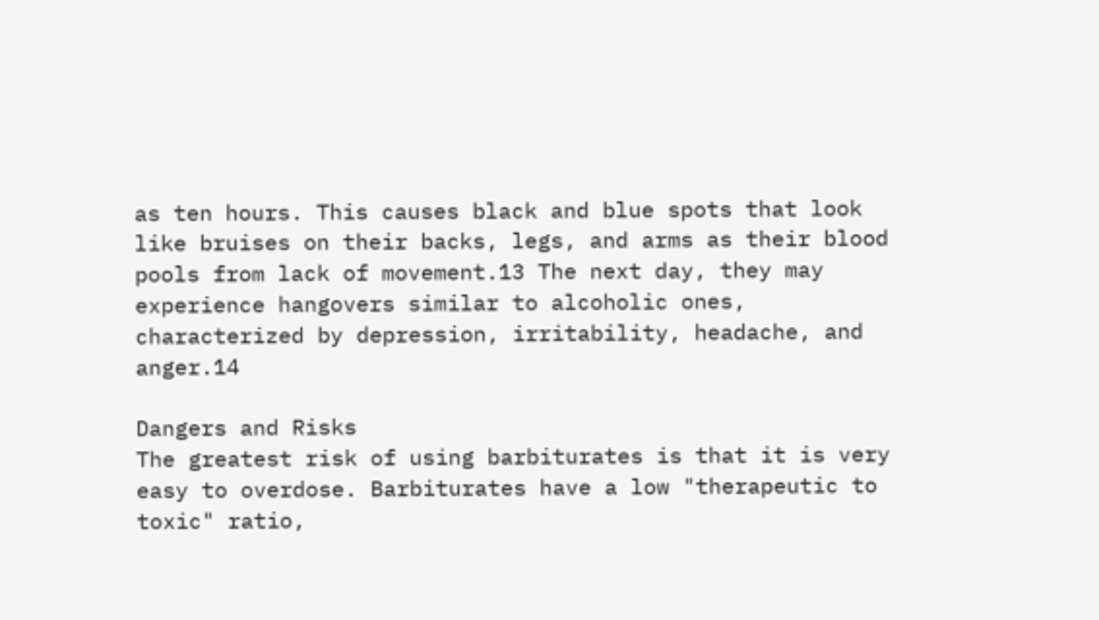as ten hours. This causes black and blue spots that look like bruises on their backs, legs, and arms as their blood pools from lack of movement.13 The next day, they may experience hangovers similar to alcoholic ones, characterized by depression, irritability, headache, and anger.14

Dangers and Risks
The greatest risk of using barbiturates is that it is very easy to overdose. Barbiturates have a low "therapeutic to toxic" ratio,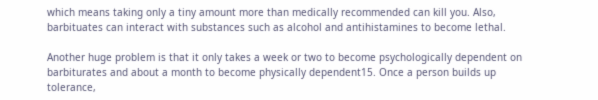which means taking only a tiny amount more than medically recommended can kill you. Also, barbituates can interact with substances such as alcohol and antihistamines to become lethal.

Another huge problem is that it only takes a week or two to become psychologically dependent on barbiturates and about a month to become physically dependent15. Once a person builds up tolerance,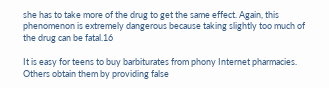she has to take more of the drug to get the same effect. Again, this phenomenon is extremely dangerous because taking slightly too much of the drug can be fatal.16

It is easy for teens to buy barbiturates from phony Internet pharmacies. Others obtain them by providing false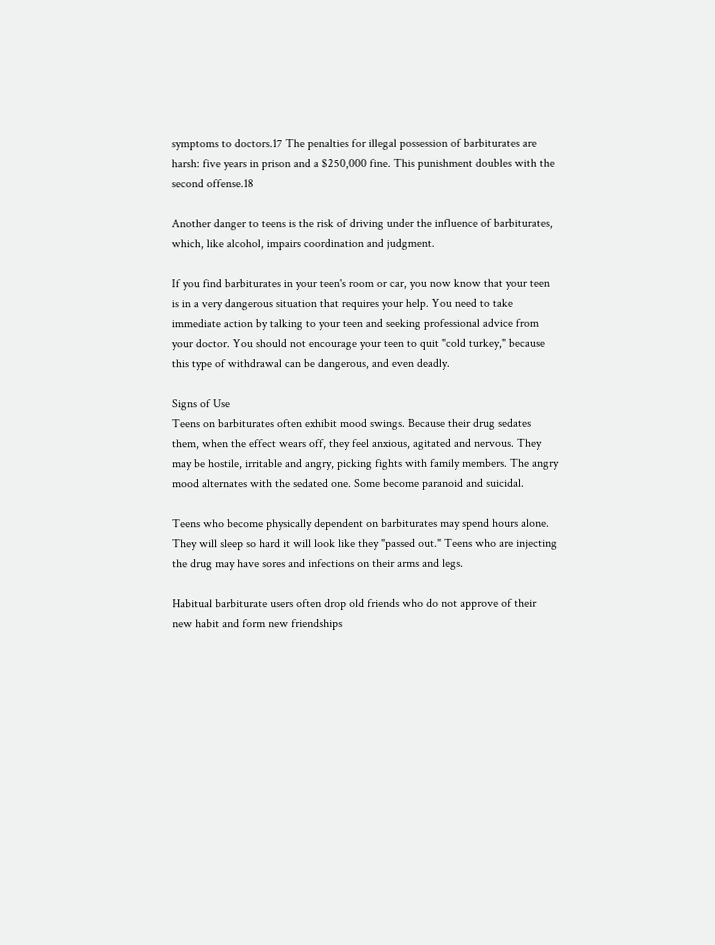symptoms to doctors.17 The penalties for illegal possession of barbiturates are harsh: five years in prison and a $250,000 fine. This punishment doubles with the second offense.18

Another danger to teens is the risk of driving under the influence of barbiturates, which, like alcohol, impairs coordination and judgment.

If you find barbiturates in your teen's room or car, you now know that your teen is in a very dangerous situation that requires your help. You need to take immediate action by talking to your teen and seeking professional advice from your doctor. You should not encourage your teen to quit "cold turkey," because this type of withdrawal can be dangerous, and even deadly.

Signs of Use
Teens on barbiturates often exhibit mood swings. Because their drug sedates them, when the effect wears off, they feel anxious, agitated and nervous. They may be hostile, irritable and angry, picking fights with family members. The angry mood alternates with the sedated one. Some become paranoid and suicidal.

Teens who become physically dependent on barbiturates may spend hours alone. They will sleep so hard it will look like they "passed out." Teens who are injecting the drug may have sores and infections on their arms and legs.

Habitual barbiturate users often drop old friends who do not approve of their new habit and form new friendships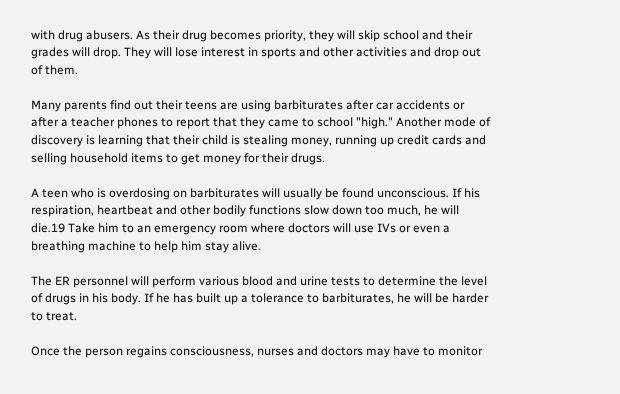with drug abusers. As their drug becomes priority, they will skip school and their grades will drop. They will lose interest in sports and other activities and drop out of them.

Many parents find out their teens are using barbiturates after car accidents or after a teacher phones to report that they came to school "high." Another mode of discovery is learning that their child is stealing money, running up credit cards and selling household items to get money for their drugs.

A teen who is overdosing on barbiturates will usually be found unconscious. If his respiration, heartbeat and other bodily functions slow down too much, he will die.19 Take him to an emergency room where doctors will use IVs or even a breathing machine to help him stay alive.

The ER personnel will perform various blood and urine tests to determine the level of drugs in his body. If he has built up a tolerance to barbiturates, he will be harder to treat.

Once the person regains consciousness, nurses and doctors may have to monitor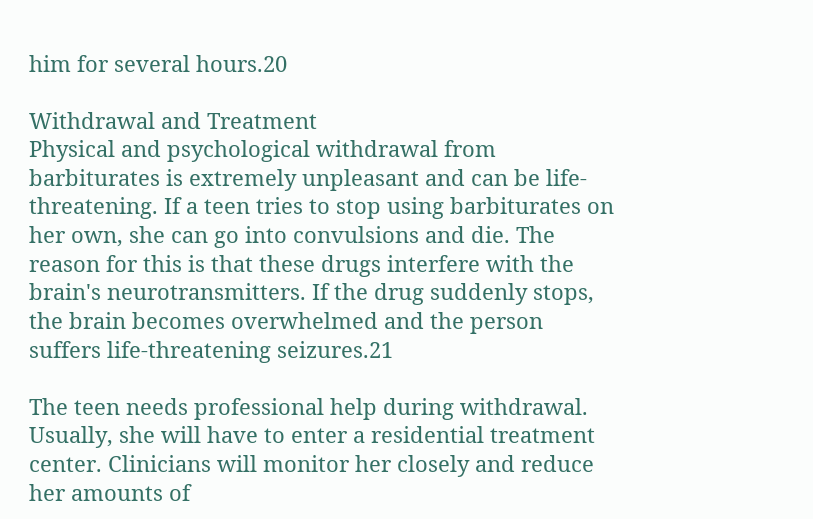him for several hours.20

Withdrawal and Treatment
Physical and psychological withdrawal from barbiturates is extremely unpleasant and can be life-threatening. If a teen tries to stop using barbiturates on her own, she can go into convulsions and die. The reason for this is that these drugs interfere with the brain's neurotransmitters. If the drug suddenly stops, the brain becomes overwhelmed and the person suffers life-threatening seizures.21

The teen needs professional help during withdrawal. Usually, she will have to enter a residential treatment center. Clinicians will monitor her closely and reduce her amounts of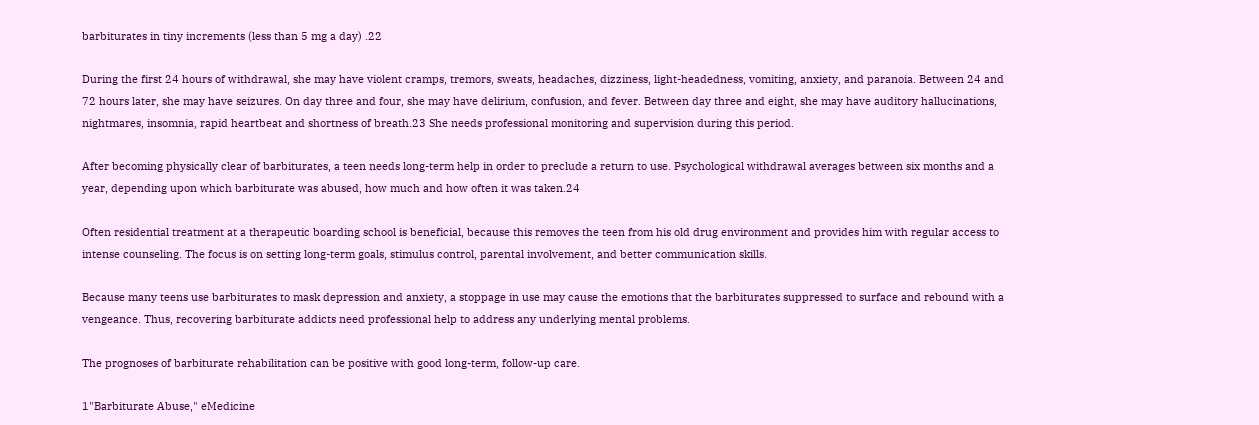barbiturates in tiny increments (less than 5 mg a day) .22

During the first 24 hours of withdrawal, she may have violent cramps, tremors, sweats, headaches, dizziness, light-headedness, vomiting, anxiety, and paranoia. Between 24 and 72 hours later, she may have seizures. On day three and four, she may have delirium, confusion, and fever. Between day three and eight, she may have auditory hallucinations, nightmares, insomnia, rapid heartbeat and shortness of breath.23 She needs professional monitoring and supervision during this period.

After becoming physically clear of barbiturates, a teen needs long-term help in order to preclude a return to use. Psychological withdrawal averages between six months and a year, depending upon which barbiturate was abused, how much and how often it was taken.24

Often residential treatment at a therapeutic boarding school is beneficial, because this removes the teen from his old drug environment and provides him with regular access to intense counseling. The focus is on setting long-term goals, stimulus control, parental involvement, and better communication skills.

Because many teens use barbiturates to mask depression and anxiety, a stoppage in use may cause the emotions that the barbiturates suppressed to surface and rebound with a vengeance. Thus, recovering barbiturate addicts need professional help to address any underlying mental problems.

The prognoses of barbiturate rehabilitation can be positive with good long-term, follow-up care.

1"Barbiturate Abuse," eMedicine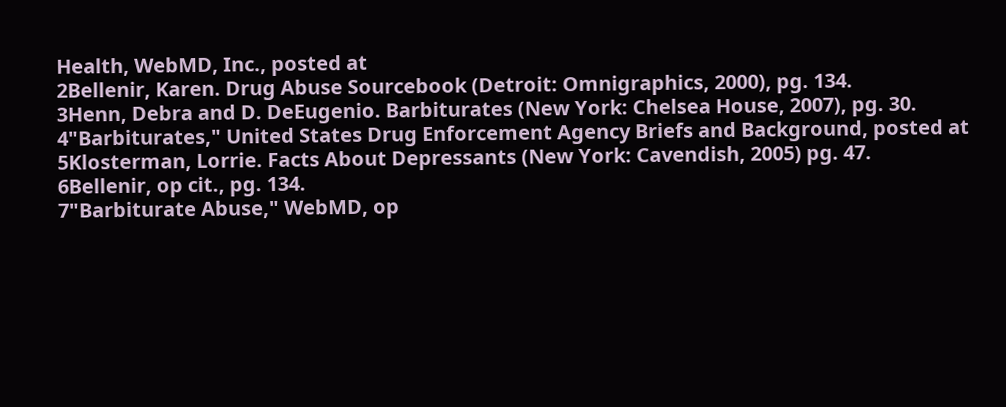Health, WebMD, Inc., posted at
2Bellenir, Karen. Drug Abuse Sourcebook (Detroit: Omnigraphics, 2000), pg. 134.
3Henn, Debra and D. DeEugenio. Barbiturates (New York: Chelsea House, 2007), pg. 30.
4"Barbiturates," United States Drug Enforcement Agency Briefs and Background, posted at
5Klosterman, Lorrie. Facts About Depressants (New York: Cavendish, 2005) pg. 47.
6Bellenir, op cit., pg. 134.
7"Barbiturate Abuse," WebMD, op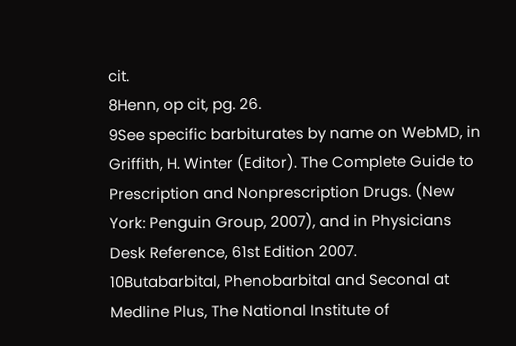cit.
8Henn, op cit, pg. 26.
9See specific barbiturates by name on WebMD, in Griffith, H. Winter (Editor). The Complete Guide to Prescription and Nonprescription Drugs. (New York: Penguin Group, 2007), and in Physicians Desk Reference, 61st Edition 2007.
10Butabarbital, Phenobarbital and Seconal at Medline Plus, The National Institute of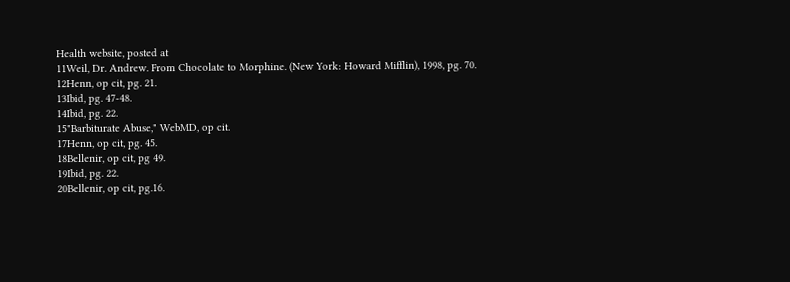Health website, posted at
11Weil, Dr. Andrew. From Chocolate to Morphine. (New York: Howard Mifflin), 1998, pg. 70.
12Henn, op cit, pg. 21.
13Ibid, pg. 47-48.
14Ibid, pg. 22.
15"Barbiturate Abuse," WebMD, op cit.
17Henn, op cit, pg. 45.
18Bellenir, op cit, pg 49.
19Ibid, pg. 22.
20Bellenir, op cit, pg.16.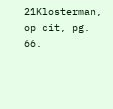21Klosterman, op cit, pg. 66.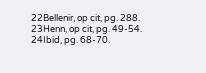22Bellenir, op cit, pg. 288.
23Henn, op cit, pg. 49-54.
24Ibid, pg. 68-70.